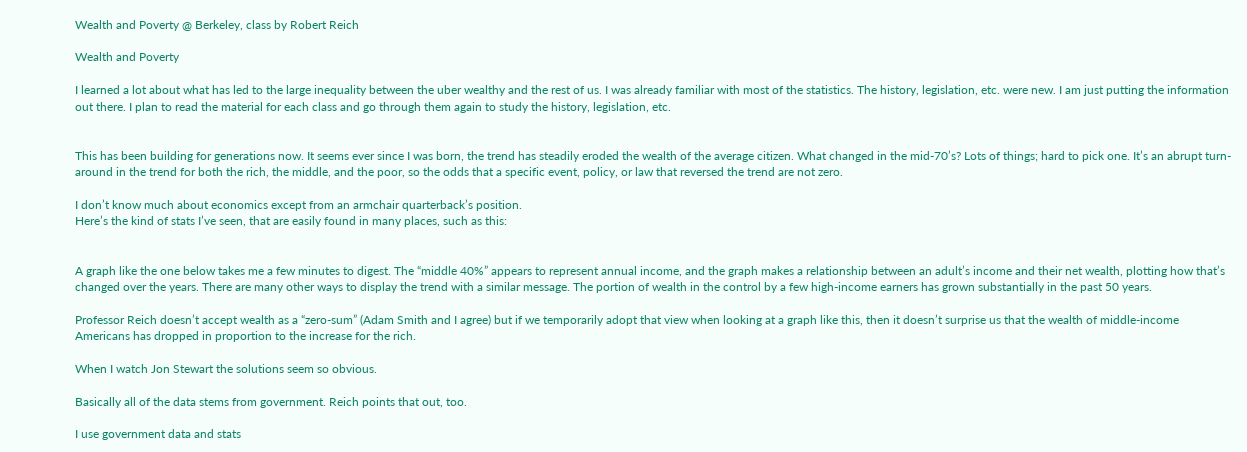Wealth and Poverty @ Berkeley, class by Robert Reich

Wealth and Poverty

I learned a lot about what has led to the large inequality between the uber wealthy and the rest of us. I was already familiar with most of the statistics. The history, legislation, etc. were new. I am just putting the information out there. I plan to read the material for each class and go through them again to study the history, legislation, etc.


This has been building for generations now. It seems ever since I was born, the trend has steadily eroded the wealth of the average citizen. What changed in the mid-70’s? Lots of things; hard to pick one. It’s an abrupt turn-around in the trend for both the rich, the middle, and the poor, so the odds that a specific event, policy, or law that reversed the trend are not zero.

I don’t know much about economics except from an armchair quarterback’s position.
Here’s the kind of stats I’ve seen, that are easily found in many places, such as this:


A graph like the one below takes me a few minutes to digest. The “middle 40%” appears to represent annual income, and the graph makes a relationship between an adult’s income and their net wealth, plotting how that’s changed over the years. There are many other ways to display the trend with a similar message. The portion of wealth in the control by a few high-income earners has grown substantially in the past 50 years.

Professor Reich doesn’t accept wealth as a “zero-sum” (Adam Smith and I agree) but if we temporarily adopt that view when looking at a graph like this, then it doesn’t surprise us that the wealth of middle-income Americans has dropped in proportion to the increase for the rich.

When I watch Jon Stewart the solutions seem so obvious.

Basically all of the data stems from government. Reich points that out, too.

I use government data and stats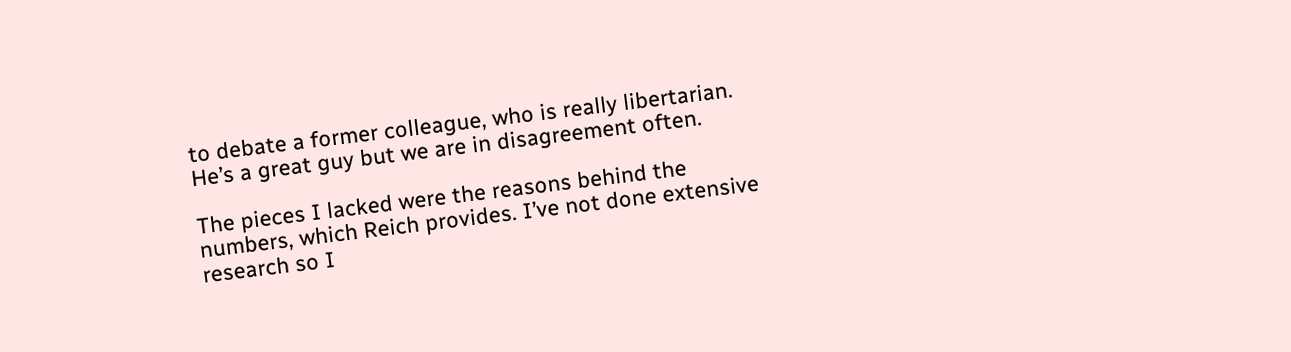to debate a former colleague, who is really libertarian. He’s a great guy but we are in disagreement often.

The pieces I lacked were the reasons behind the numbers, which Reich provides. I’ve not done extensive research so I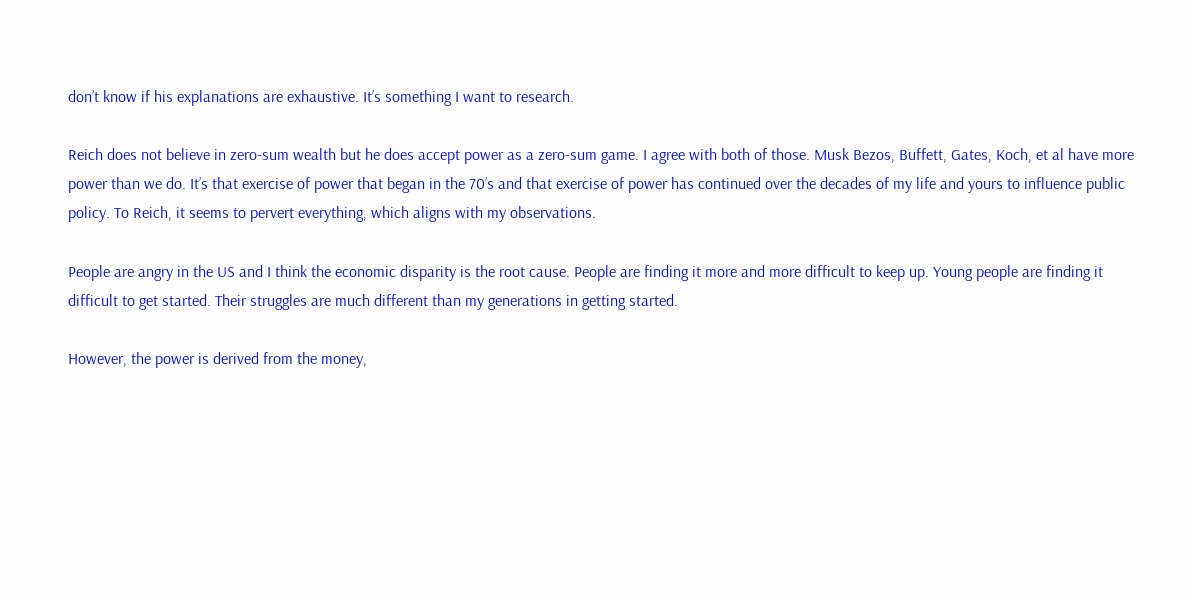don’t know if his explanations are exhaustive. It’s something I want to research.

Reich does not believe in zero-sum wealth but he does accept power as a zero-sum game. I agree with both of those. Musk Bezos, Buffett, Gates, Koch, et al have more power than we do. It’s that exercise of power that began in the 70’s and that exercise of power has continued over the decades of my life and yours to influence public policy. To Reich, it seems to pervert everything, which aligns with my observations.

People are angry in the US and I think the economic disparity is the root cause. People are finding it more and more difficult to keep up. Young people are finding it difficult to get started. Their struggles are much different than my generations in getting started.

However, the power is derived from the money,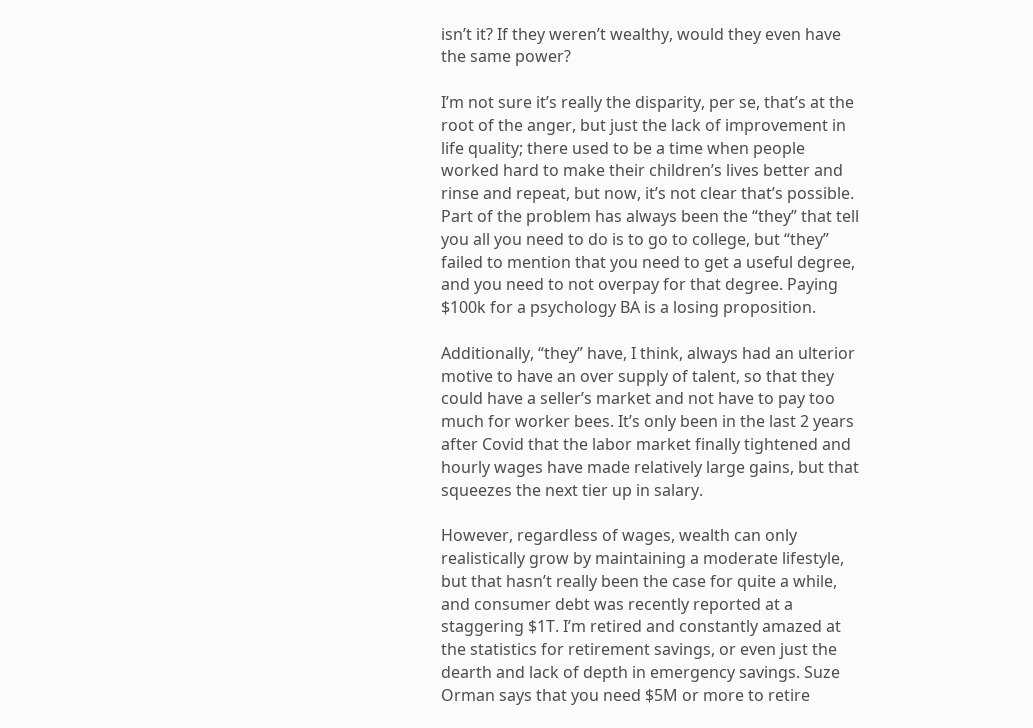isn’t it? If they weren’t wealthy, would they even have the same power?

I’m not sure it’s really the disparity, per se, that’s at the root of the anger, but just the lack of improvement in life quality; there used to be a time when people worked hard to make their children’s lives better and rinse and repeat, but now, it’s not clear that’s possible. Part of the problem has always been the “they” that tell you all you need to do is to go to college, but “they” failed to mention that you need to get a useful degree, and you need to not overpay for that degree. Paying $100k for a psychology BA is a losing proposition.

Additionally, “they” have, I think, always had an ulterior motive to have an over supply of talent, so that they could have a seller’s market and not have to pay too much for worker bees. It’s only been in the last 2 years after Covid that the labor market finally tightened and hourly wages have made relatively large gains, but that squeezes the next tier up in salary.

However, regardless of wages, wealth can only realistically grow by maintaining a moderate lifestyle, but that hasn’t really been the case for quite a while, and consumer debt was recently reported at a staggering $1T. I’m retired and constantly amazed at the statistics for retirement savings, or even just the dearth and lack of depth in emergency savings. Suze Orman says that you need $5M or more to retire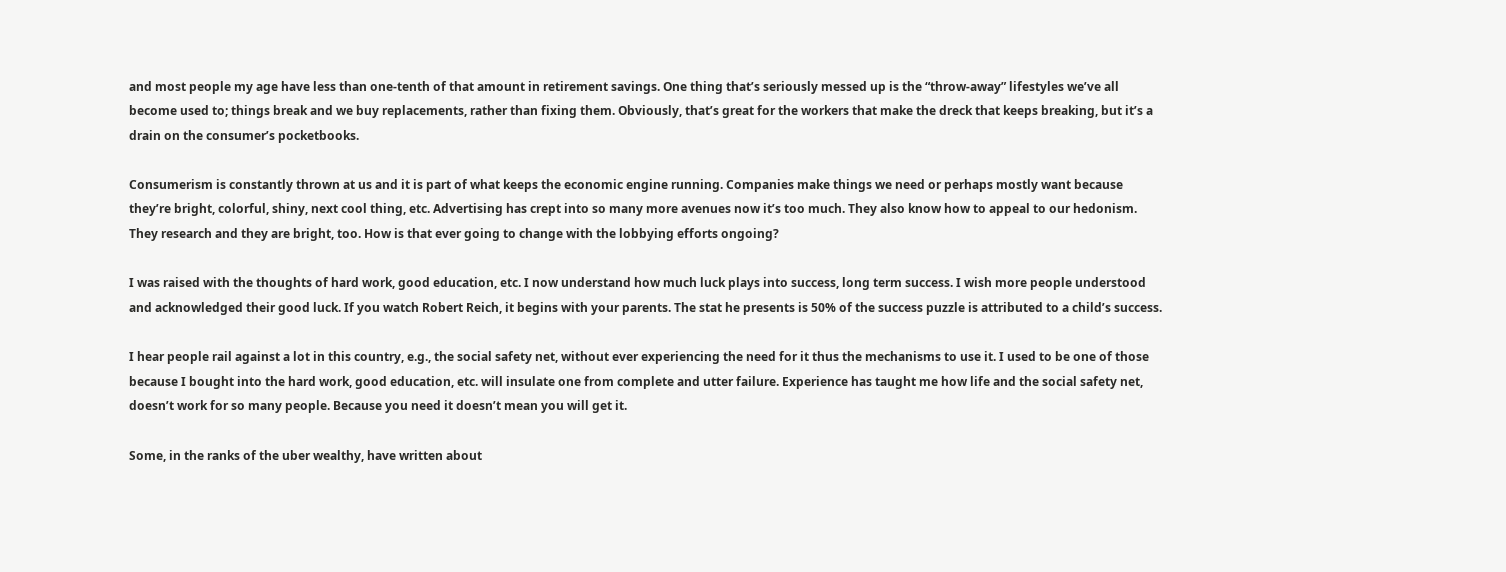and most people my age have less than one-tenth of that amount in retirement savings. One thing that’s seriously messed up is the “throw-away” lifestyles we’ve all become used to; things break and we buy replacements, rather than fixing them. Obviously, that’s great for the workers that make the dreck that keeps breaking, but it’s a drain on the consumer’s pocketbooks.

Consumerism is constantly thrown at us and it is part of what keeps the economic engine running. Companies make things we need or perhaps mostly want because they’re bright, colorful, shiny, next cool thing, etc. Advertising has crept into so many more avenues now it’s too much. They also know how to appeal to our hedonism. They research and they are bright, too. How is that ever going to change with the lobbying efforts ongoing?

I was raised with the thoughts of hard work, good education, etc. I now understand how much luck plays into success, long term success. I wish more people understood and acknowledged their good luck. If you watch Robert Reich, it begins with your parents. The stat he presents is 50% of the success puzzle is attributed to a child’s success.

I hear people rail against a lot in this country, e.g., the social safety net, without ever experiencing the need for it thus the mechanisms to use it. I used to be one of those because I bought into the hard work, good education, etc. will insulate one from complete and utter failure. Experience has taught me how life and the social safety net, doesn’t work for so many people. Because you need it doesn’t mean you will get it.

Some, in the ranks of the uber wealthy, have written about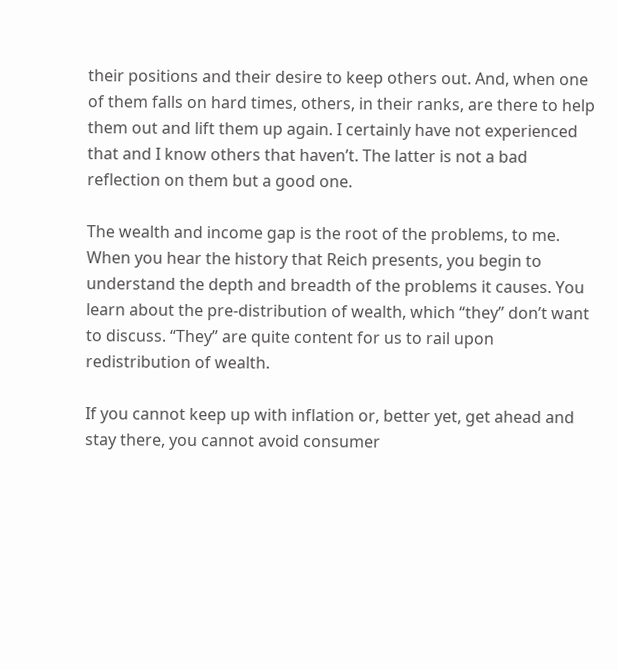their positions and their desire to keep others out. And, when one of them falls on hard times, others, in their ranks, are there to help them out and lift them up again. I certainly have not experienced that and I know others that haven’t. The latter is not a bad reflection on them but a good one.

The wealth and income gap is the root of the problems, to me. When you hear the history that Reich presents, you begin to understand the depth and breadth of the problems it causes. You learn about the pre-distribution of wealth, which “they” don’t want to discuss. “They” are quite content for us to rail upon redistribution of wealth.

If you cannot keep up with inflation or, better yet, get ahead and stay there, you cannot avoid consumer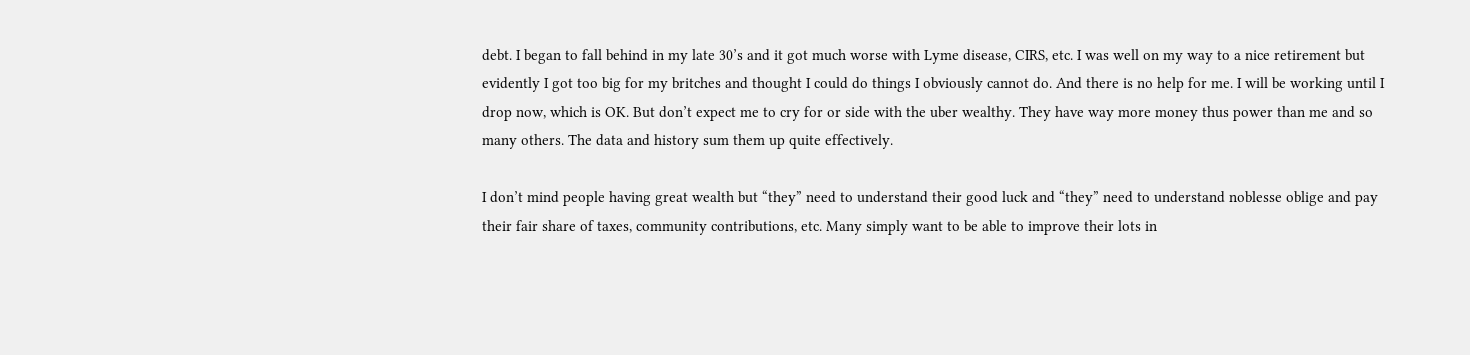debt. I began to fall behind in my late 30’s and it got much worse with Lyme disease, CIRS, etc. I was well on my way to a nice retirement but evidently I got too big for my britches and thought I could do things I obviously cannot do. And there is no help for me. I will be working until I drop now, which is OK. But don’t expect me to cry for or side with the uber wealthy. They have way more money thus power than me and so many others. The data and history sum them up quite effectively.

I don’t mind people having great wealth but “they” need to understand their good luck and “they” need to understand noblesse oblige and pay their fair share of taxes, community contributions, etc. Many simply want to be able to improve their lots in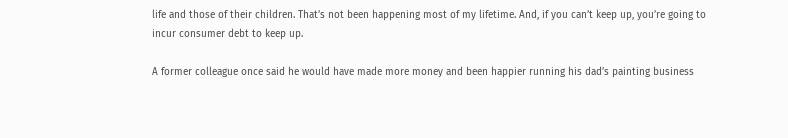life and those of their children. That’s not been happening most of my lifetime. And, if you can’t keep up, you’re going to incur consumer debt to keep up.

A former colleague once said he would have made more money and been happier running his dad’s painting business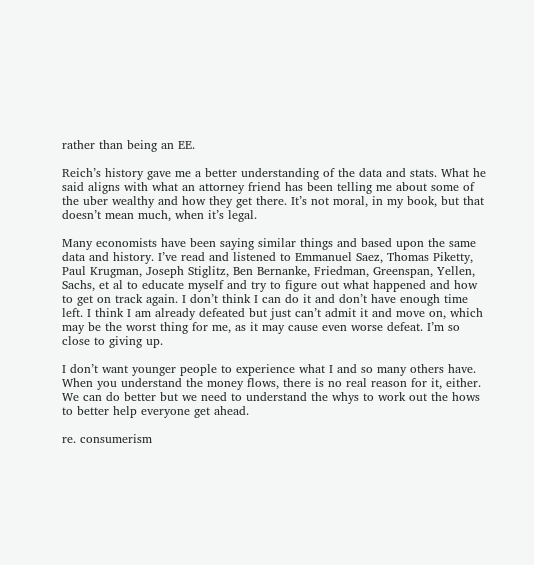rather than being an EE.

Reich’s history gave me a better understanding of the data and stats. What he said aligns with what an attorney friend has been telling me about some of the uber wealthy and how they get there. It’s not moral, in my book, but that doesn’t mean much, when it’s legal.

Many economists have been saying similar things and based upon the same data and history. I’ve read and listened to Emmanuel Saez, Thomas Piketty, Paul Krugman, Joseph Stiglitz, Ben Bernanke, Friedman, Greenspan, Yellen, Sachs, et al to educate myself and try to figure out what happened and how to get on track again. I don’t think I can do it and don’t have enough time left. I think I am already defeated but just can’t admit it and move on, which may be the worst thing for me, as it may cause even worse defeat. I’m so close to giving up.

I don’t want younger people to experience what I and so many others have. When you understand the money flows, there is no real reason for it, either. We can do better but we need to understand the whys to work out the hows to better help everyone get ahead.

re. consumerism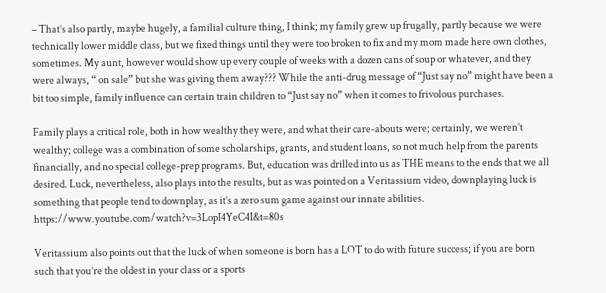– That’s also partly, maybe hugely, a familial culture thing, I think; my family grew up frugally, partly because we were technically lower middle class, but we fixed things until they were too broken to fix and my mom made here own clothes, sometimes. My aunt, however would show up every couple of weeks with a dozen cans of soup or whatever, and they were always, “ on sale” but she was giving them away??? While the anti-drug message of “Just say no” might have been a bit too simple, family influence can certain train children to “Just say no” when it comes to frivolous purchases.

Family plays a critical role, both in how wealthy they were, and what their care-abouts were; certainly, we weren’t wealthy; college was a combination of some scholarships, grants, and student loans, so not much help from the parents financially, and no special college-prep programs. But, education was drilled into us as THE means to the ends that we all desired. Luck, nevertheless, also plays into the results, but as was pointed on a Veritassium video, downplaying luck is something that people tend to downplay, as it’s a zero sum game against our innate abilities. https://www.youtube.com/watch?v=3LopI4YeC4I&t=80s

Veritassium also points out that the luck of when someone is born has a LOT to do with future success; if you are born such that you’re the oldest in your class or a sports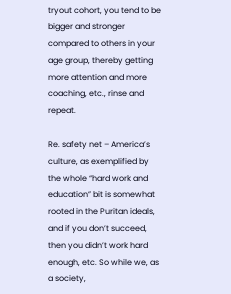tryout cohort, you tend to be bigger and stronger compared to others in your age group, thereby getting more attention and more coaching, etc., rinse and repeat.

Re. safety net – America’s culture, as exemplified by the whole “hard work and education” bit is somewhat rooted in the Puritan ideals, and if you don’t succeed, then you didn’t work hard enough, etc. So while we, as a society,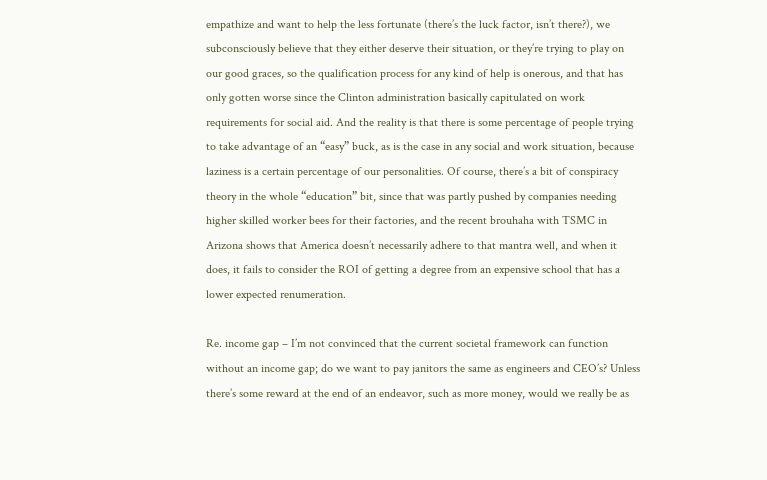empathize and want to help the less fortunate (there’s the luck factor, isn’t there?), we subconsciously believe that they either deserve their situation, or they’re trying to play on our good graces, so the qualification process for any kind of help is onerous, and that has only gotten worse since the Clinton administration basically capitulated on work requirements for social aid. And the reality is that there is some percentage of people trying to take advantage of an “easy” buck, as is the case in any social and work situation, because laziness is a certain percentage of our personalities. Of course, there’s a bit of conspiracy theory in the whole “education” bit, since that was partly pushed by companies needing higher skilled worker bees for their factories, and the recent brouhaha with TSMC in Arizona shows that America doesn’t necessarily adhere to that mantra well, and when it does, it fails to consider the ROI of getting a degree from an expensive school that has a lower expected renumeration.

Re. income gap – I’m not convinced that the current societal framework can function without an income gap; do we want to pay janitors the same as engineers and CEO’s? Unless there’s some reward at the end of an endeavor, such as more money, would we really be as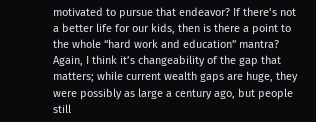motivated to pursue that endeavor? If there’s not a better life for our kids, then is there a point to the whole “hard work and education” mantra? Again, I think it’s changeability of the gap that matters; while current wealth gaps are huge, they were possibly as large a century ago, but people still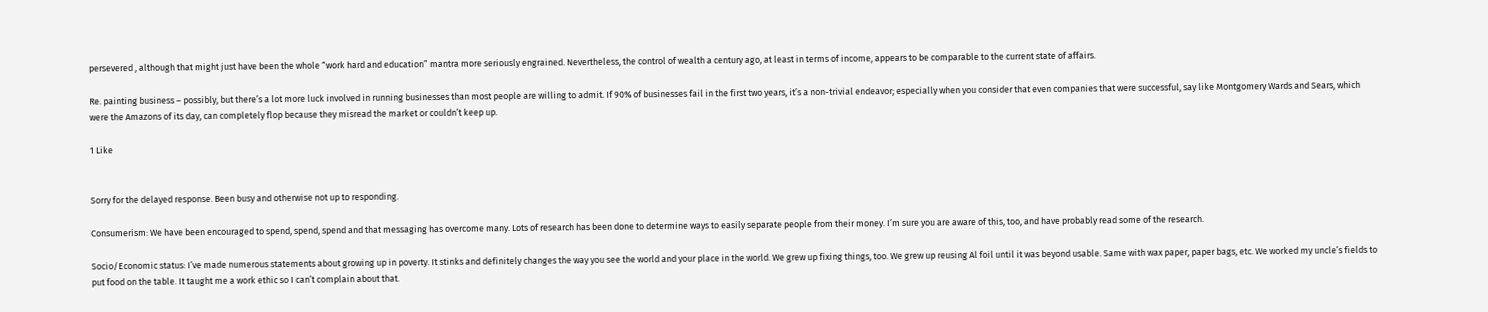persevered , although that might just have been the whole “work hard and education” mantra more seriously engrained. Nevertheless, the control of wealth a century ago, at least in terms of income, appears to be comparable to the current state of affairs.

Re. painting business – possibly, but there’s a lot more luck involved in running businesses than most people are willing to admit. If 90% of businesses fail in the first two years, it’s a non-trivial endeavor; especially when you consider that even companies that were successful, say like Montgomery Wards and Sears, which were the Amazons of its day, can completely flop because they misread the market or couldn’t keep up.

1 Like


Sorry for the delayed response. Been busy and otherwise not up to responding.

Consumerism: We have been encouraged to spend, spend, spend and that messaging has overcome many. Lots of research has been done to determine ways to easily separate people from their money. I’m sure you are aware of this, too, and have probably read some of the research.

Socio/Economic status: I’ve made numerous statements about growing up in poverty. It stinks and definitely changes the way you see the world and your place in the world. We grew up fixing things, too. We grew up reusing Al foil until it was beyond usable. Same with wax paper, paper bags, etc. We worked my uncle’s fields to put food on the table. It taught me a work ethic so I can’t complain about that.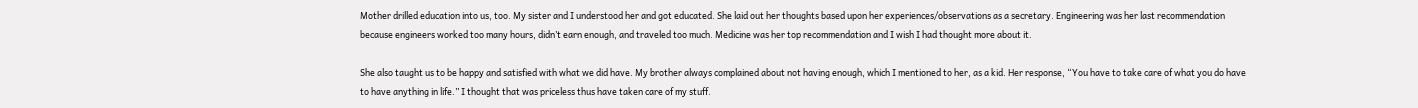Mother drilled education into us, too. My sister and I understood her and got educated. She laid out her thoughts based upon her experiences/observations as a secretary. Engineering was her last recommendation because engineers worked too many hours, didn’t earn enough, and traveled too much. Medicine was her top recommendation and I wish I had thought more about it.

She also taught us to be happy and satisfied with what we did have. My brother always complained about not having enough, which I mentioned to her, as a kid. Her response, “You have to take care of what you do have to have anything in life.” I thought that was priceless thus have taken care of my stuff.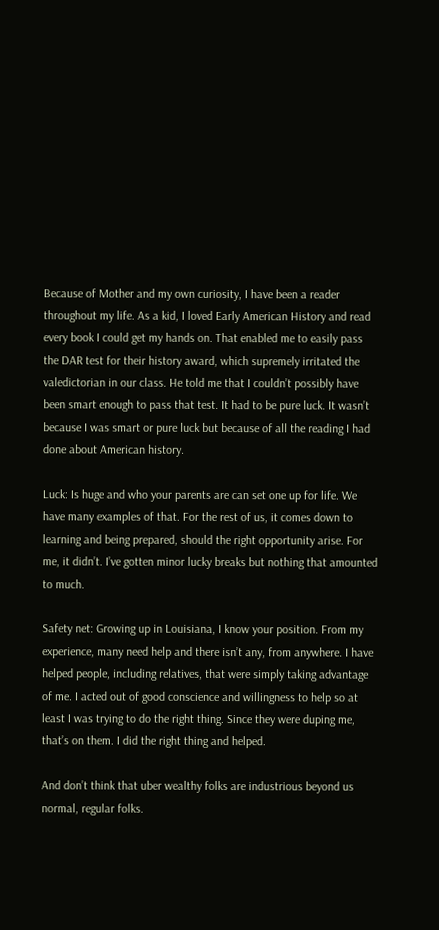Because of Mother and my own curiosity, I have been a reader throughout my life. As a kid, I loved Early American History and read every book I could get my hands on. That enabled me to easily pass the DAR test for their history award, which supremely irritated the valedictorian in our class. He told me that I couldn’t possibly have been smart enough to pass that test. It had to be pure luck. It wasn’t because I was smart or pure luck but because of all the reading I had done about American history.

Luck: Is huge and who your parents are can set one up for life. We have many examples of that. For the rest of us, it comes down to learning and being prepared, should the right opportunity arise. For me, it didn’t. I’ve gotten minor lucky breaks but nothing that amounted to much.

Safety net: Growing up in Louisiana, I know your position. From my experience, many need help and there isn’t any, from anywhere. I have helped people, including relatives, that were simply taking advantage of me. I acted out of good conscience and willingness to help so at least I was trying to do the right thing. Since they were duping me, that’s on them. I did the right thing and helped.

And don’t think that uber wealthy folks are industrious beyond us normal, regular folks.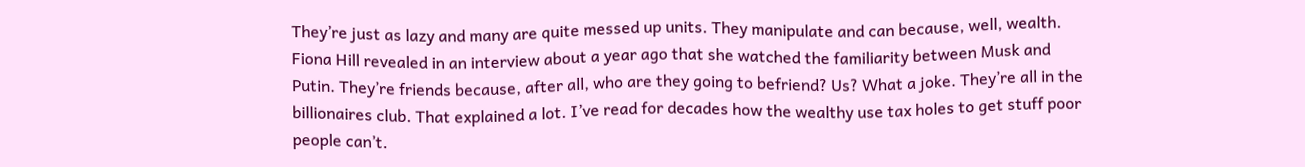They’re just as lazy and many are quite messed up units. They manipulate and can because, well, wealth. Fiona Hill revealed in an interview about a year ago that she watched the familiarity between Musk and Putin. They’re friends because, after all, who are they going to befriend? Us? What a joke. They’re all in the billionaires club. That explained a lot. I’ve read for decades how the wealthy use tax holes to get stuff poor people can’t.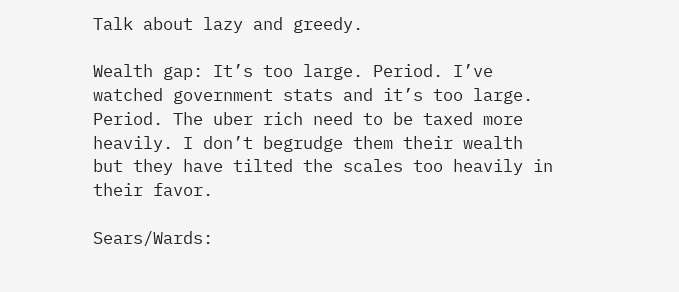Talk about lazy and greedy.

Wealth gap: It’s too large. Period. I’ve watched government stats and it’s too large. Period. The uber rich need to be taxed more heavily. I don’t begrudge them their wealth but they have tilted the scales too heavily in their favor.

Sears/Wards: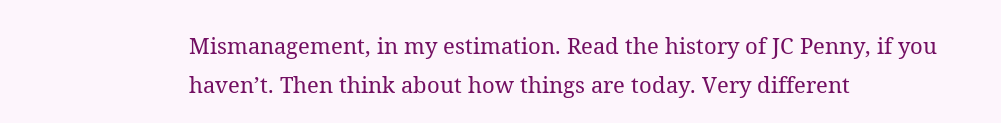Mismanagement, in my estimation. Read the history of JC Penny, if you haven’t. Then think about how things are today. Very different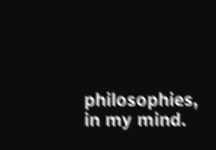philosophies, in my mind.